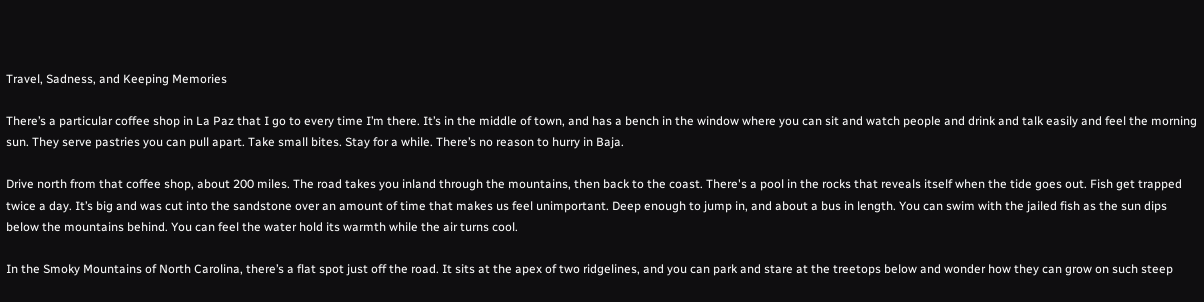Travel, Sadness, and Keeping Memories

There’s a particular coffee shop in La Paz that I go to every time I’m there. It’s in the middle of town, and has a bench in the window where you can sit and watch people and drink and talk easily and feel the morning sun. They serve pastries you can pull apart. Take small bites. Stay for a while. There’s no reason to hurry in Baja.

Drive north from that coffee shop, about 200 miles. The road takes you inland through the mountains, then back to the coast. There's a pool in the rocks that reveals itself when the tide goes out. Fish get trapped twice a day. It’s big and was cut into the sandstone over an amount of time that makes us feel unimportant. Deep enough to jump in, and about a bus in length. You can swim with the jailed fish as the sun dips below the mountains behind. You can feel the water hold its warmth while the air turns cool.

In the Smoky Mountains of North Carolina, there’s a flat spot just off the road. It sits at the apex of two ridgelines, and you can park and stare at the treetops below and wonder how they can grow on such steep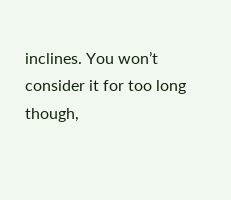inclines. You won’t consider it for too long though,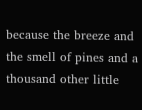because the breeze and the smell of pines and a thousand other little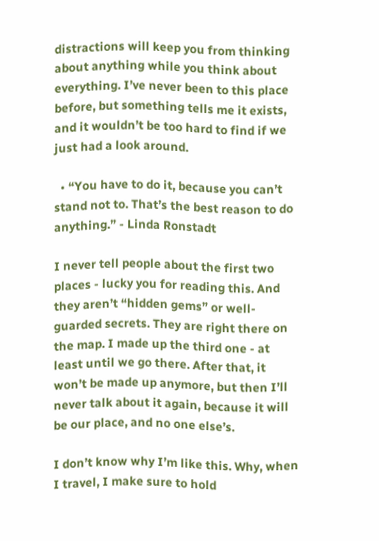distractions will keep you from thinking about anything while you think about everything. I’ve never been to this place before, but something tells me it exists, and it wouldn’t be too hard to find if we just had a look around.

  • “You have to do it, because you can’t stand not to. That’s the best reason to do anything.” - Linda Ronstadt

I never tell people about the first two places - lucky you for reading this. And they aren’t “hidden gems” or well-guarded secrets. They are right there on the map. I made up the third one - at least until we go there. After that, it won’t be made up anymore, but then I’ll never talk about it again, because it will be our place, and no one else’s.

I don’t know why I’m like this. Why, when I travel, I make sure to hold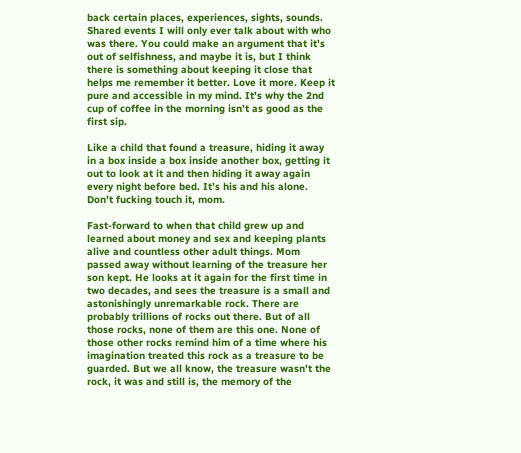back certain places, experiences, sights, sounds. Shared events I will only ever talk about with who was there. You could make an argument that it’s out of selfishness, and maybe it is, but I think there is something about keeping it close that helps me remember it better. Love it more. Keep it pure and accessible in my mind. It’s why the 2nd cup of coffee in the morning isn’t as good as the first sip.

Like a child that found a treasure, hiding it away in a box inside a box inside another box, getting it out to look at it and then hiding it away again every night before bed. It’s his and his alone. Don’t fucking touch it, mom.

Fast-forward to when that child grew up and learned about money and sex and keeping plants alive and countless other adult things. Mom passed away without learning of the treasure her son kept. He looks at it again for the first time in two decades, and sees the treasure is a small and astonishingly unremarkable rock. There are probably trillions of rocks out there. But of all those rocks, none of them are this one. None of those other rocks remind him of a time where his imagination treated this rock as a treasure to be guarded. But we all know, the treasure wasn’t the rock, it was and still is, the memory of the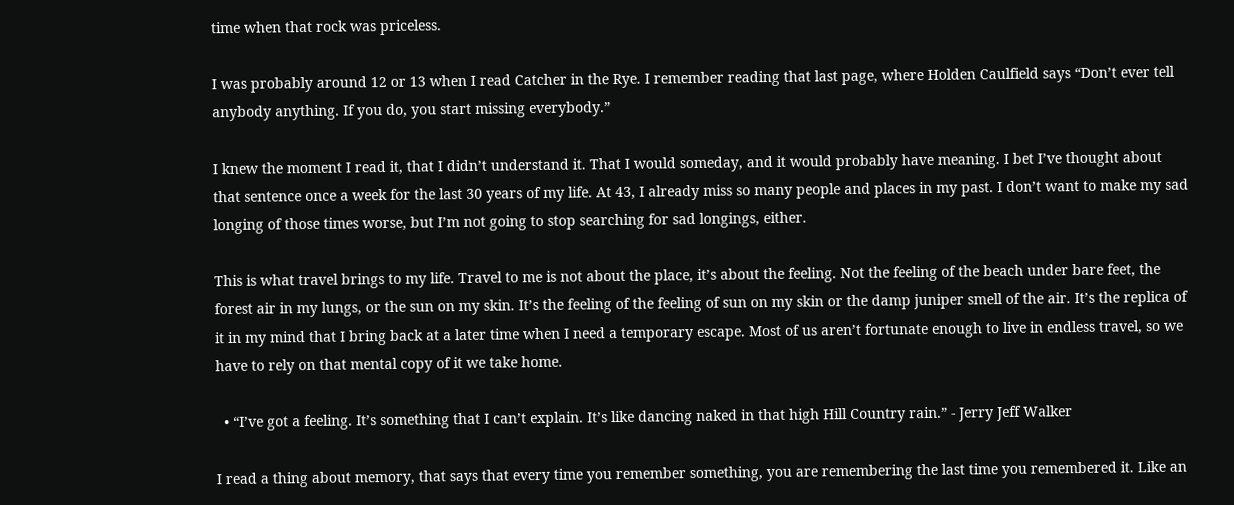time when that rock was priceless.

I was probably around 12 or 13 when I read Catcher in the Rye. I remember reading that last page, where Holden Caulfield says “Don’t ever tell anybody anything. If you do, you start missing everybody.”

I knew the moment I read it, that I didn’t understand it. That I would someday, and it would probably have meaning. I bet I’ve thought about that sentence once a week for the last 30 years of my life. At 43, I already miss so many people and places in my past. I don’t want to make my sad longing of those times worse, but I’m not going to stop searching for sad longings, either.

This is what travel brings to my life. Travel to me is not about the place, it’s about the feeling. Not the feeling of the beach under bare feet, the forest air in my lungs, or the sun on my skin. It’s the feeling of the feeling of sun on my skin or the damp juniper smell of the air. It’s the replica of it in my mind that I bring back at a later time when I need a temporary escape. Most of us aren’t fortunate enough to live in endless travel, so we have to rely on that mental copy of it we take home.

  • “I’ve got a feeling. It’s something that I can’t explain. It’s like dancing naked in that high Hill Country rain.” - Jerry Jeff Walker

I read a thing about memory, that says that every time you remember something, you are remembering the last time you remembered it. Like an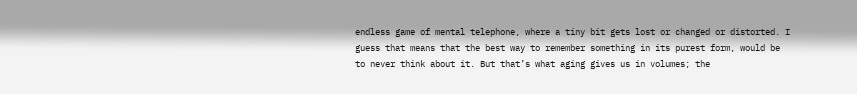endless game of mental telephone, where a tiny bit gets lost or changed or distorted. I guess that means that the best way to remember something in its purest form, would be to never think about it. But that’s what aging gives us in volumes; the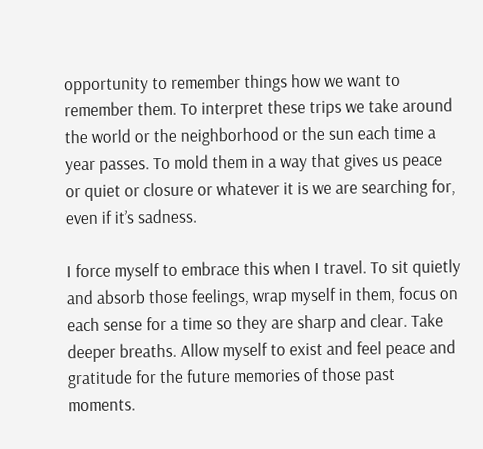opportunity to remember things how we want to remember them. To interpret these trips we take around the world or the neighborhood or the sun each time a year passes. To mold them in a way that gives us peace or quiet or closure or whatever it is we are searching for, even if it’s sadness.

I force myself to embrace this when I travel. To sit quietly and absorb those feelings, wrap myself in them, focus on each sense for a time so they are sharp and clear. Take deeper breaths. Allow myself to exist and feel peace and gratitude for the future memories of those past moments.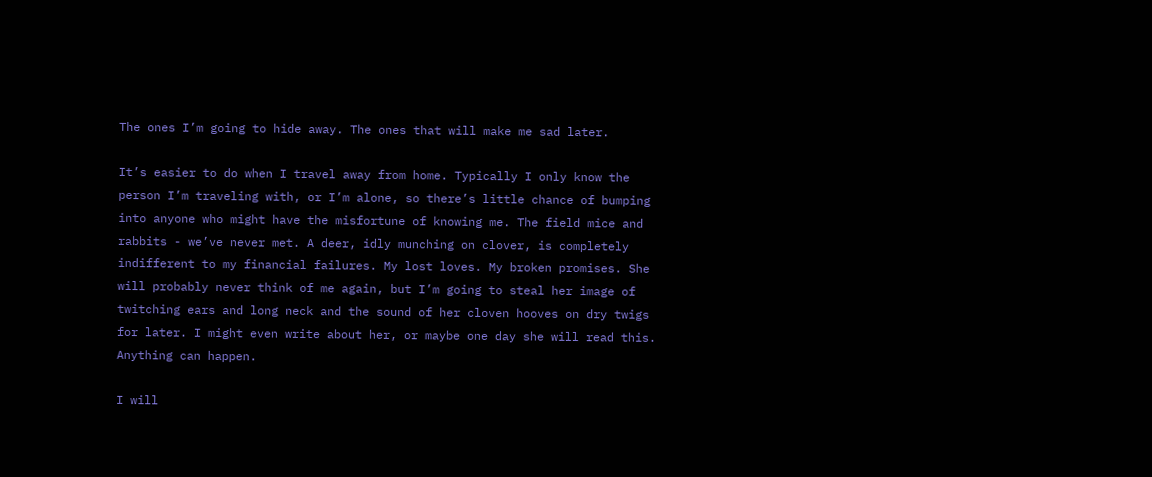The ones I’m going to hide away. The ones that will make me sad later.

It’s easier to do when I travel away from home. Typically I only know the person I’m traveling with, or I’m alone, so there’s little chance of bumping into anyone who might have the misfortune of knowing me. The field mice and rabbits - we’ve never met. A deer, idly munching on clover, is completely indifferent to my financial failures. My lost loves. My broken promises. She will probably never think of me again, but I’m going to steal her image of twitching ears and long neck and the sound of her cloven hooves on dry twigs for later. I might even write about her, or maybe one day she will read this. Anything can happen.

I will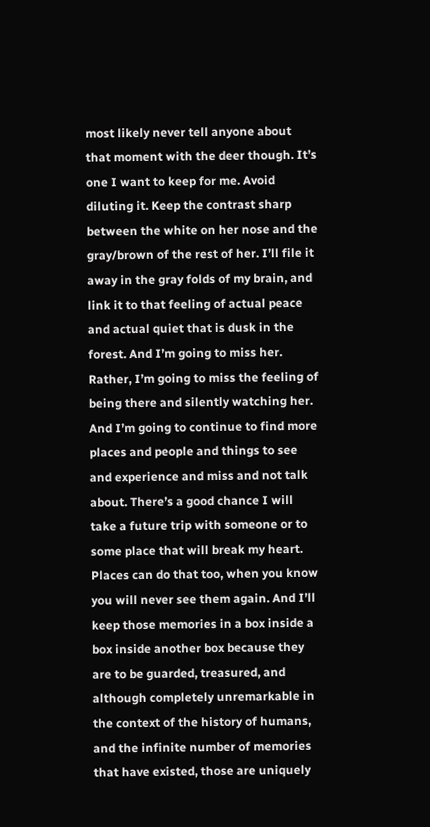most likely never tell anyone about that moment with the deer though. It’s one I want to keep for me. Avoid diluting it. Keep the contrast sharp between the white on her nose and the gray/brown of the rest of her. I’ll file it away in the gray folds of my brain, and link it to that feeling of actual peace and actual quiet that is dusk in the forest. And I’m going to miss her. Rather, I’m going to miss the feeling of being there and silently watching her. And I’m going to continue to find more places and people and things to see and experience and miss and not talk about. There’s a good chance I will take a future trip with someone or to some place that will break my heart. Places can do that too, when you know you will never see them again. And I’ll keep those memories in a box inside a box inside another box because they are to be guarded, treasured, and although completely unremarkable in the context of the history of humans, and the infinite number of memories that have existed, those are uniquely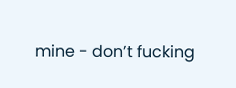mine - don’t fucking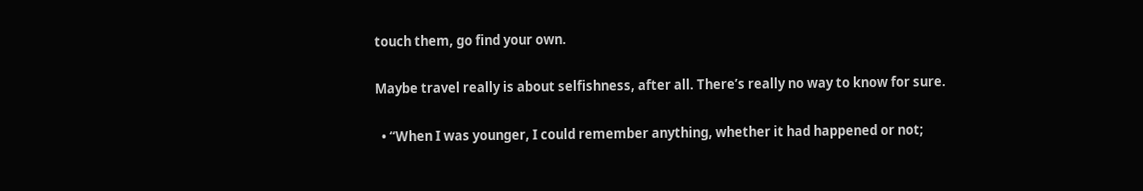touch them, go find your own.

Maybe travel really is about selfishness, after all. There’s really no way to know for sure.

  • “When I was younger, I could remember anything, whether it had happened or not;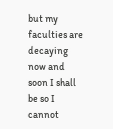but my faculties are decaying now and soon I shall be so I cannot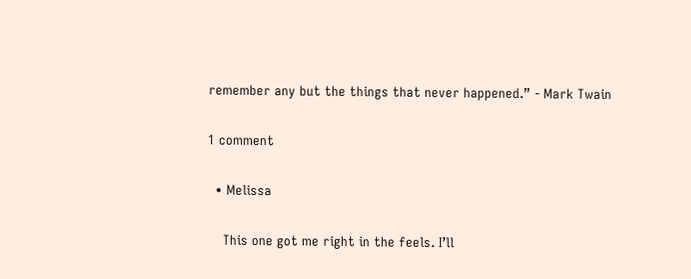remember any but the things that never happened.” - Mark Twain

1 comment

  • Melissa

    This one got me right in the feels. I’ll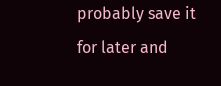probably save it for later and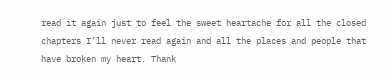read it again just to feel the sweet heartache for all the closed chapters I’ll never read again and all the places and people that have broken my heart. Thank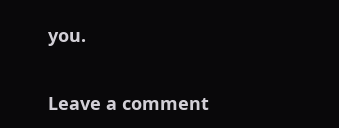you.

Leave a comment